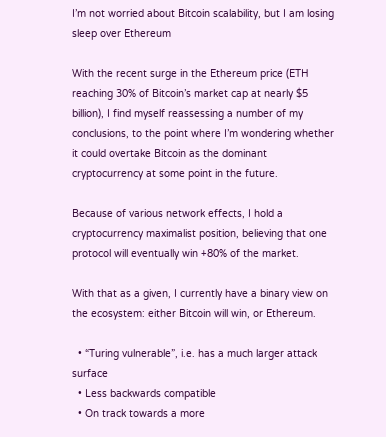I’m not worried about Bitcoin scalability, but I am losing sleep over Ethereum

With the recent surge in the Ethereum price (ETH reaching 30% of Bitcoin’s market cap at nearly $5 billion), I find myself reassessing a number of my conclusions, to the point where I’m wondering whether it could overtake Bitcoin as the dominant cryptocurrency at some point in the future.

Because of various network effects, I hold a cryptocurrency maximalist position, believing that one protocol will eventually win +80% of the market.

With that as a given, I currently have a binary view on the ecosystem: either Bitcoin will win, or Ethereum.

  • “Turing vulnerable”, i.e. has a much larger attack surface
  • Less backwards compatible
  • On track towards a more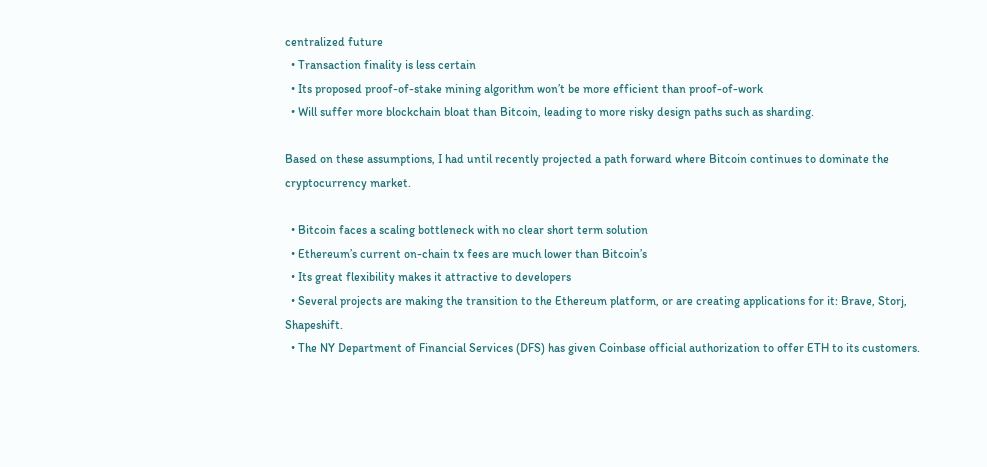centralized future
  • Transaction finality is less certain
  • Its proposed proof-of-stake mining algorithm won’t be more efficient than proof-of-work
  • Will suffer more blockchain bloat than Bitcoin, leading to more risky design paths such as sharding.

Based on these assumptions, I had until recently projected a path forward where Bitcoin continues to dominate the cryptocurrency market.

  • Bitcoin faces a scaling bottleneck with no clear short term solution
  • Ethereum’s current on-chain tx fees are much lower than Bitcoin’s
  • Its great flexibility makes it attractive to developers
  • Several projects are making the transition to the Ethereum platform, or are creating applications for it: Brave, Storj, Shapeshift.
  • The NY Department of Financial Services (DFS) has given Coinbase official authorization to offer ETH to its customers.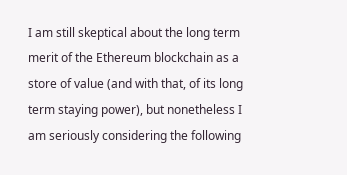I am still skeptical about the long term merit of the Ethereum blockchain as a store of value (and with that, of its long term staying power), but nonetheless I am seriously considering the following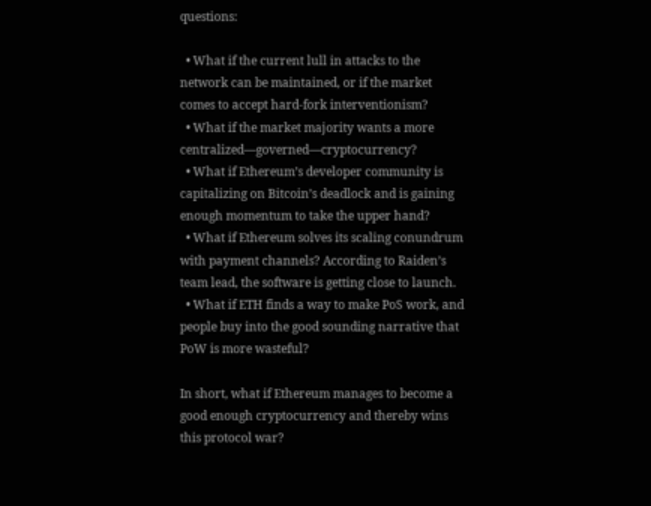questions:

  • What if the current lull in attacks to the network can be maintained, or if the market comes to accept hard-fork interventionism?
  • What if the market majority wants a more centralized—governed—cryptocurrency?
  • What if Ethereum’s developer community is capitalizing on Bitcoin’s deadlock and is gaining enough momentum to take the upper hand?
  • What if Ethereum solves its scaling conundrum with payment channels? According to Raiden’s team lead, the software is getting close to launch.
  • What if ETH finds a way to make PoS work, and people buy into the good sounding narrative that PoW is more wasteful?

In short, what if Ethereum manages to become a good enough cryptocurrency and thereby wins this protocol war?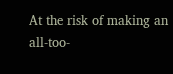At the risk of making an all-too-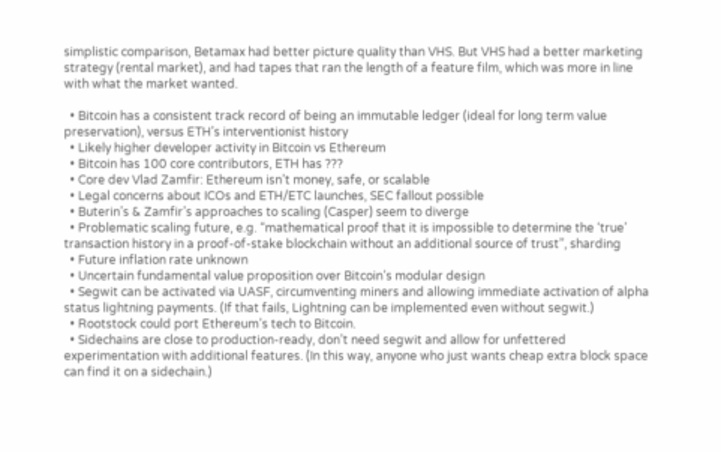simplistic comparison, Betamax had better picture quality than VHS. But VHS had a better marketing strategy (rental market), and had tapes that ran the length of a feature film, which was more in line with what the market wanted.

  • Bitcoin has a consistent track record of being an immutable ledger (ideal for long term value preservation), versus ETH’s interventionist history
  • Likely higher developer activity in Bitcoin vs Ethereum
  • Bitcoin has 100 core contributors, ETH has ???
  • Core dev Vlad Zamfir: Ethereum isn’t money, safe, or scalable
  • Legal concerns about ICOs and ETH/ETC launches, SEC fallout possible
  • Buterin’s & Zamfir’s approaches to scaling (Casper) seem to diverge
  • Problematic scaling future, e.g. “mathematical proof that it is impossible to determine the ‘true’ transaction history in a proof-of-stake blockchain without an additional source of trust”, sharding
  • Future inflation rate unknown
  • Uncertain fundamental value proposition over Bitcoin’s modular design
  • Segwit can be activated via UASF, circumventing miners and allowing immediate activation of alpha status lightning payments. (If that fails, Lightning can be implemented even without segwit.)
  • Rootstock could port Ethereum’s tech to Bitcoin.
  • Sidechains are close to production-ready, don’t need segwit and allow for unfettered experimentation with additional features. (In this way, anyone who just wants cheap extra block space can find it on a sidechain.)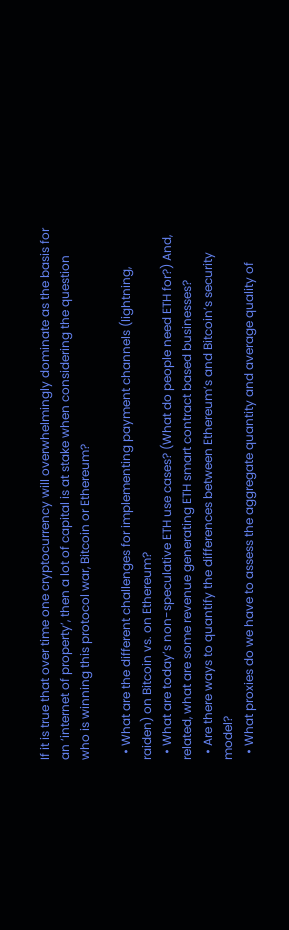If it is true that over time one cryptocurrency will overwhelmingly dominate as the basis for an ‘internet of property’, then a lot of capital is at stake when considering the question who is winning this protocol war, Bitcoin or Ethereum?

  • What are the different challenges for implementing payment channels (lightning, raiden) on Bitcoin vs. on Ethereum?
  • What are today’s non-speculative ETH use cases? (What do people need ETH for?) And, related, what are some revenue generating ETH smart contract based businesses?
  • Are there ways to quantify the differences between Ethereum’s and Bitcoin’s security model?
  • What proxies do we have to assess the aggregate quantity and average quality of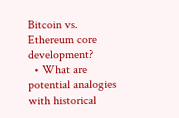Bitcoin vs. Ethereum core development?
  • What are potential analogies with historical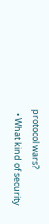protocol wars?
  • What kind of security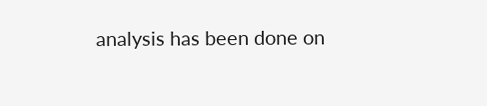analysis has been done on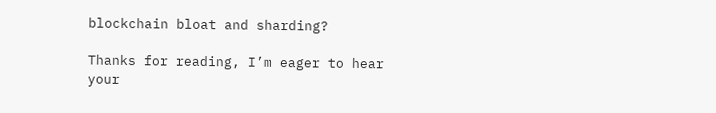blockchain bloat and sharding?

Thanks for reading, I’m eager to hear your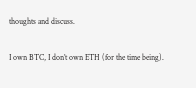thoughts and discuss.

I own BTC, I don’t own ETH (for the time being).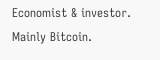Economist & investor. Mainly Bitcoin.